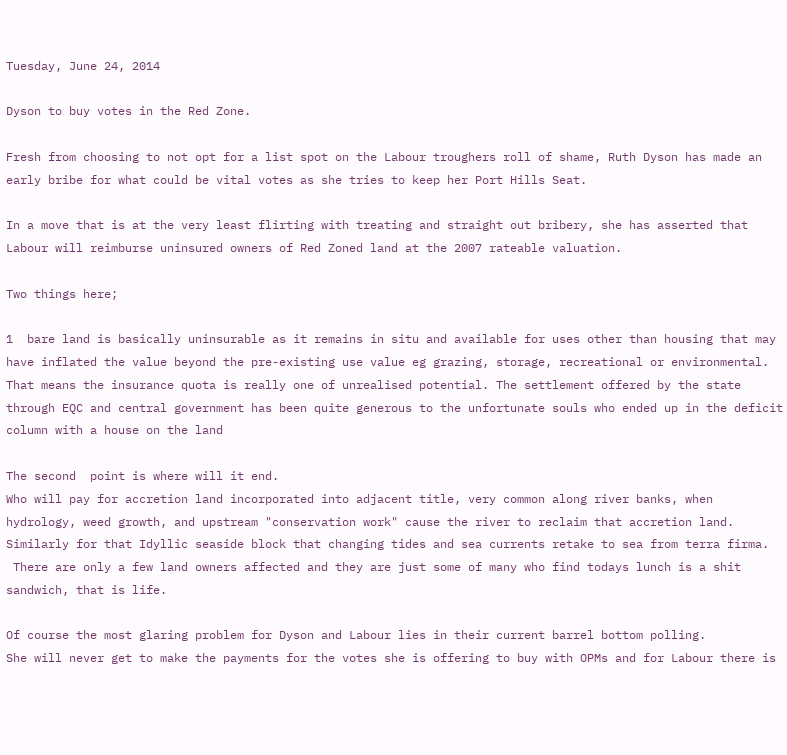Tuesday, June 24, 2014

Dyson to buy votes in the Red Zone.

Fresh from choosing to not opt for a list spot on the Labour troughers roll of shame, Ruth Dyson has made an early bribe for what could be vital votes as she tries to keep her Port Hills Seat.

In a move that is at the very least flirting with treating and straight out bribery, she has asserted that Labour will reimburse uninsured owners of Red Zoned land at the 2007 rateable valuation.

Two things here;

1  bare land is basically uninsurable as it remains in situ and available for uses other than housing that may have inflated the value beyond the pre-existing use value eg grazing, storage, recreational or environmental.
That means the insurance quota is really one of unrealised potential. The settlement offered by the state through EQC and central government has been quite generous to the unfortunate souls who ended up in the deficit column with a house on the land

The second  point is where will it end.
Who will pay for accretion land incorporated into adjacent title, very common along river banks, when hydrology, weed growth, and upstream "conservation work" cause the river to reclaim that accretion land.
Similarly for that Idyllic seaside block that changing tides and sea currents retake to sea from terra firma.
 There are only a few land owners affected and they are just some of many who find todays lunch is a shit sandwich, that is life.

Of course the most glaring problem for Dyson and Labour lies in their current barrel bottom polling.
She will never get to make the payments for the votes she is offering to buy with OPMs and for Labour there is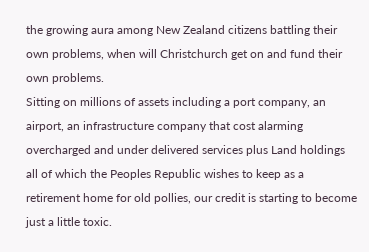the growing aura among New Zealand citizens battling their own problems, when will Christchurch get on and fund their own problems.
Sitting on millions of assets including a port company, an airport, an infrastructure company that cost alarming overcharged and under delivered services plus Land holdings all of which the Peoples Republic wishes to keep as a retirement home for old pollies, our credit is starting to become just a little toxic.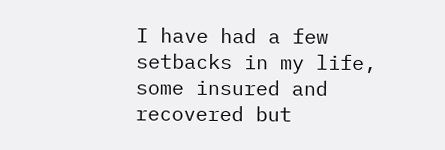I have had a few setbacks in my life, some insured and recovered but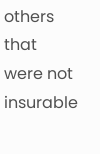others that were not insurable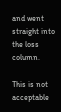and went straight into the loss column.

This is not acceptable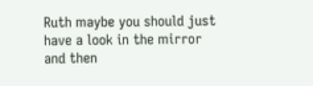Ruth maybe you should just have a look in the mirror and then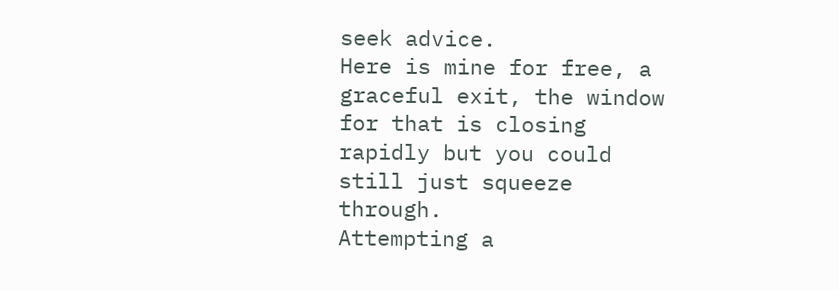seek advice.
Here is mine for free, a graceful exit, the window for that is closing rapidly but you could still just squeeze through.
Attempting a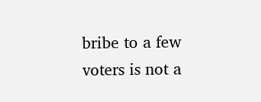bribe to a few voters is not a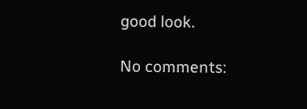good look.

No comments: